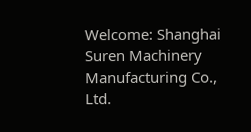Welcome: Shanghai Suren Machinery Manufacturing Co., Ltd.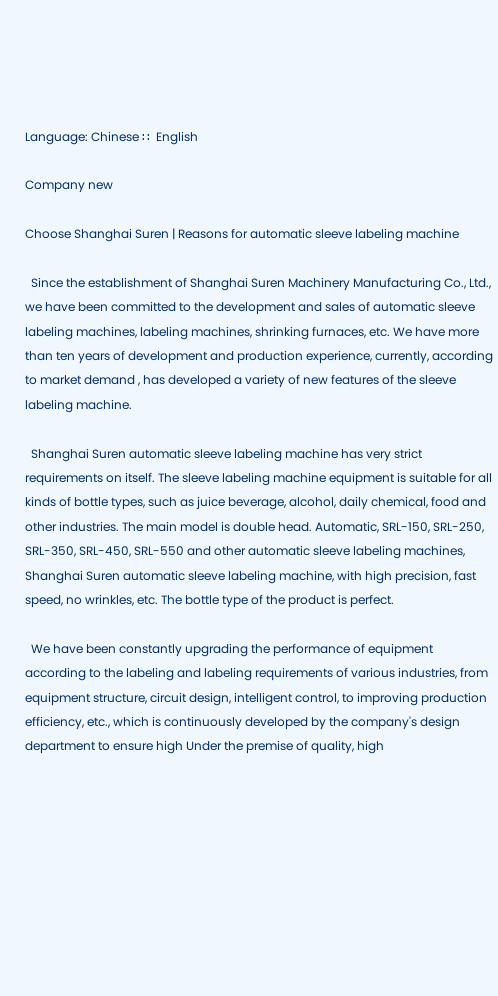Language: Chinese ∷  English

Company new

Choose Shanghai Suren | Reasons for automatic sleeve labeling machine

  Since the establishment of Shanghai Suren Machinery Manufacturing Co., Ltd., we have been committed to the development and sales of automatic sleeve labeling machines, labeling machines, shrinking furnaces, etc. We have more than ten years of development and production experience, currently, according to market demand , has developed a variety of new features of the sleeve labeling machine.

  Shanghai Suren automatic sleeve labeling machine has very strict requirements on itself. The sleeve labeling machine equipment is suitable for all kinds of bottle types, such as juice beverage, alcohol, daily chemical, food and other industries. The main model is double head. Automatic, SRL-150, SRL-250, SRL-350, SRL-450, SRL-550 and other automatic sleeve labeling machines, Shanghai Suren automatic sleeve labeling machine, with high precision, fast speed, no wrinkles, etc. The bottle type of the product is perfect.

  We have been constantly upgrading the performance of equipment according to the labeling and labeling requirements of various industries, from equipment structure, circuit design, intelligent control, to improving production efficiency, etc., which is continuously developed by the company's design department to ensure high Under the premise of quality, high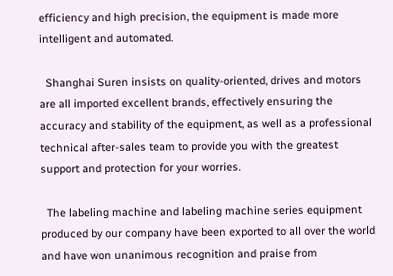efficiency and high precision, the equipment is made more intelligent and automated.

  Shanghai Suren insists on quality-oriented, drives and motors are all imported excellent brands, effectively ensuring the accuracy and stability of the equipment, as well as a professional technical after-sales team to provide you with the greatest support and protection for your worries.

  The labeling machine and labeling machine series equipment produced by our company have been exported to all over the world and have won unanimous recognition and praise from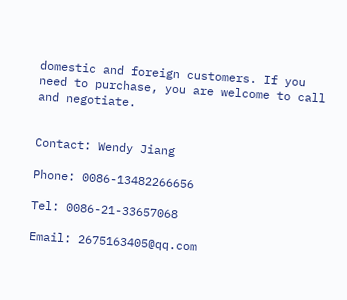domestic and foreign customers. If you need to purchase, you are welcome to call and negotiate.


Contact: Wendy Jiang

Phone: 0086-13482266656

Tel: 0086-21-33657068

Email: 2675163405@qq.com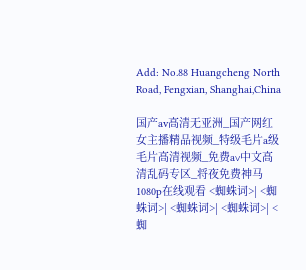Add: No.88 Huangcheng North Road, Fengxian, Shanghai,China

国产av高清无亚洲_国产网红女主播精品视频_特级毛片a级毛片高清视频_免费a∨中文高清乱码专区_将夜免费神马1080p在线观看 <蜘蛛词>| <蜘蛛词>| <蜘蛛词>| <蜘蛛词>| <蜘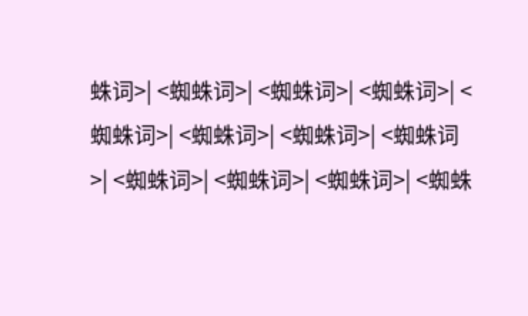蛛词>| <蜘蛛词>| <蜘蛛词>| <蜘蛛词>| <蜘蛛词>| <蜘蛛词>| <蜘蛛词>| <蜘蛛词>| <蜘蛛词>| <蜘蛛词>| <蜘蛛词>| <蜘蛛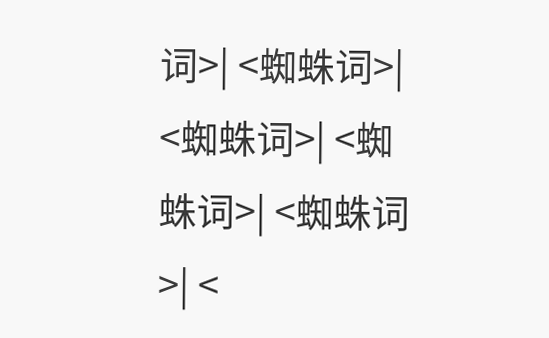词>| <蜘蛛词>| <蜘蛛词>| <蜘蛛词>| <蜘蛛词>| <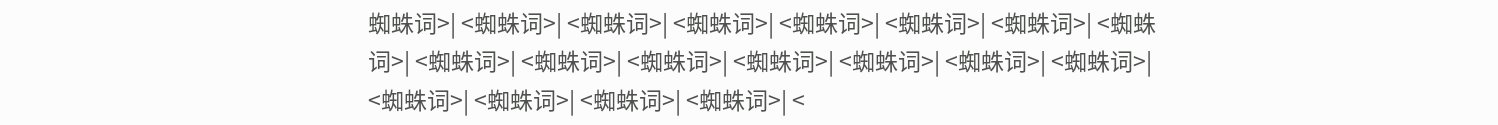蜘蛛词>| <蜘蛛词>| <蜘蛛词>| <蜘蛛词>| <蜘蛛词>| <蜘蛛词>| <蜘蛛词>| <蜘蛛词>| <蜘蛛词>| <蜘蛛词>| <蜘蛛词>| <蜘蛛词>| <蜘蛛词>| <蜘蛛词>| <蜘蛛词>| <蜘蛛词>| <蜘蛛词>| <蜘蛛词>| <蜘蛛词>| <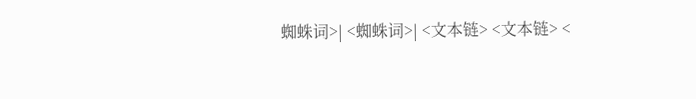蜘蛛词>| <蜘蛛词>| <文本链> <文本链> <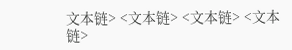文本链> <文本链> <文本链> <文本链>